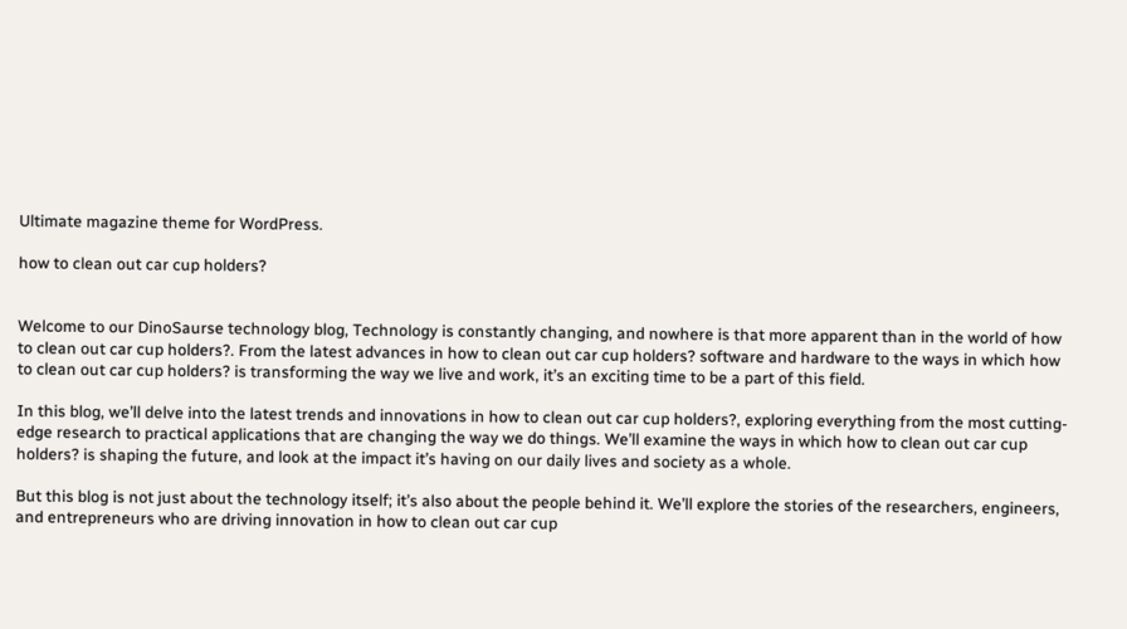Ultimate magazine theme for WordPress.

how to clean out car cup holders?


Welcome to our DinoSaurse technology blog, Technology is constantly changing, and nowhere is that more apparent than in the world of how to clean out car cup holders?. From the latest advances in how to clean out car cup holders? software and hardware to the ways in which how to clean out car cup holders? is transforming the way we live and work, it’s an exciting time to be a part of this field.

In this blog, we’ll delve into the latest trends and innovations in how to clean out car cup holders?, exploring everything from the most cutting-edge research to practical applications that are changing the way we do things. We’ll examine the ways in which how to clean out car cup holders? is shaping the future, and look at the impact it’s having on our daily lives and society as a whole.

But this blog is not just about the technology itself; it’s also about the people behind it. We’ll explore the stories of the researchers, engineers, and entrepreneurs who are driving innovation in how to clean out car cup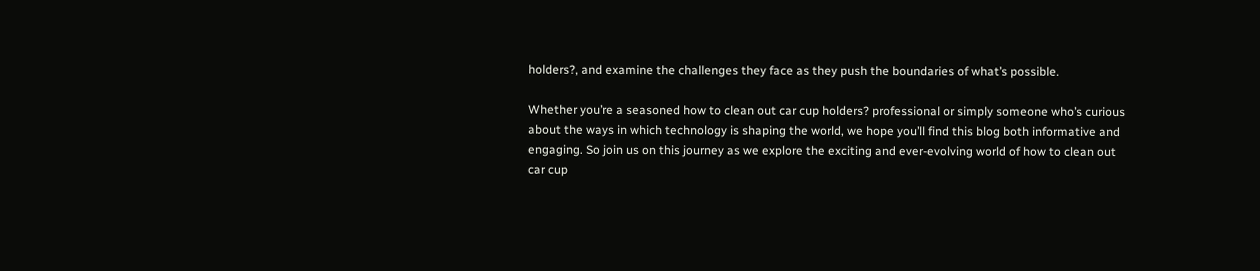holders?, and examine the challenges they face as they push the boundaries of what’s possible.

Whether you’re a seasoned how to clean out car cup holders? professional or simply someone who’s curious about the ways in which technology is shaping the world, we hope you’ll find this blog both informative and engaging. So join us on this journey as we explore the exciting and ever-evolving world of how to clean out car cup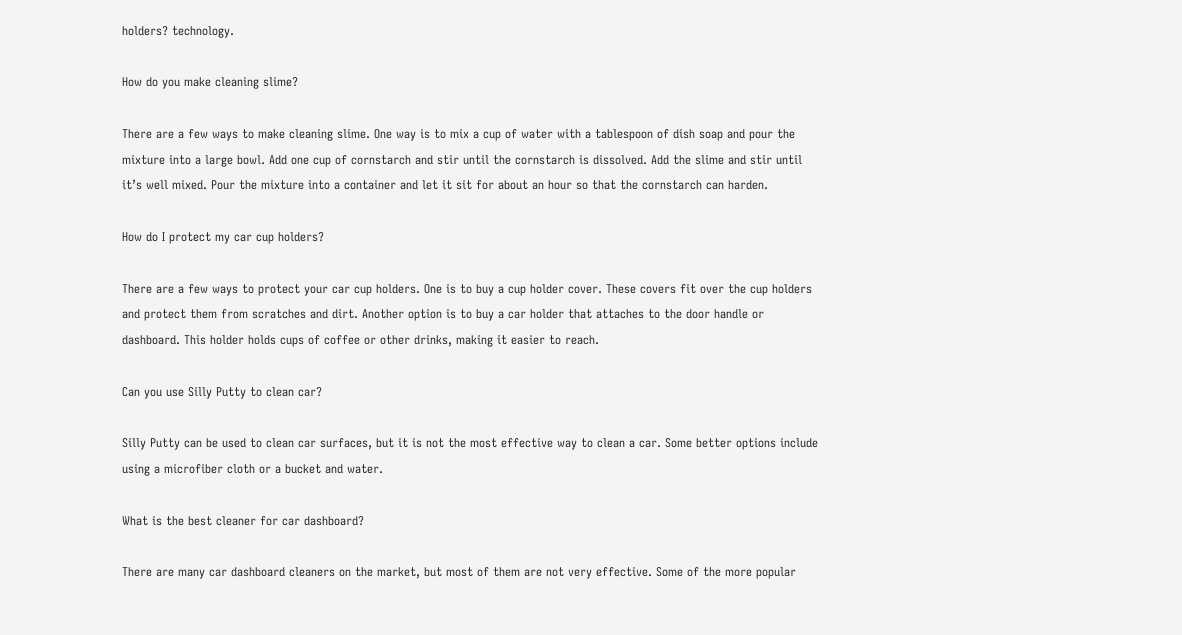holders? technology.

How do you make cleaning slime?

There are a few ways to make cleaning slime. One way is to mix a cup of water with a tablespoon of dish soap and pour the mixture into a large bowl. Add one cup of cornstarch and stir until the cornstarch is dissolved. Add the slime and stir until it’s well mixed. Pour the mixture into a container and let it sit for about an hour so that the cornstarch can harden.

How do I protect my car cup holders?

There are a few ways to protect your car cup holders. One is to buy a cup holder cover. These covers fit over the cup holders and protect them from scratches and dirt. Another option is to buy a car holder that attaches to the door handle or dashboard. This holder holds cups of coffee or other drinks, making it easier to reach.

Can you use Silly Putty to clean car?

Silly Putty can be used to clean car surfaces, but it is not the most effective way to clean a car. Some better options include using a microfiber cloth or a bucket and water.

What is the best cleaner for car dashboard?

There are many car dashboard cleaners on the market, but most of them are not very effective. Some of the more popular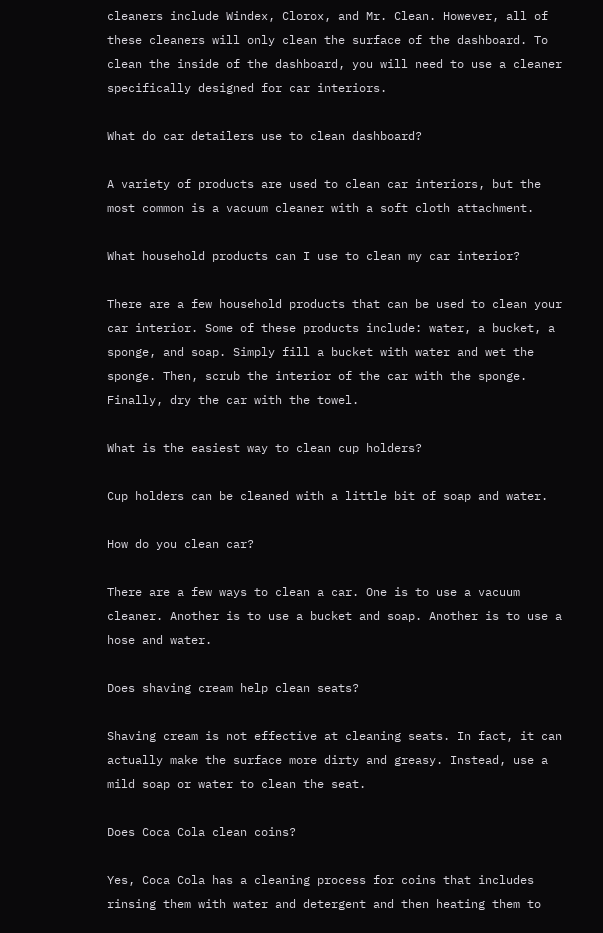cleaners include Windex, Clorox, and Mr. Clean. However, all of these cleaners will only clean the surface of the dashboard. To clean the inside of the dashboard, you will need to use a cleaner specifically designed for car interiors.

What do car detailers use to clean dashboard?

A variety of products are used to clean car interiors, but the most common is a vacuum cleaner with a soft cloth attachment.

What household products can I use to clean my car interior?

There are a few household products that can be used to clean your car interior. Some of these products include: water, a bucket, a sponge, and soap. Simply fill a bucket with water and wet the sponge. Then, scrub the interior of the car with the sponge. Finally, dry the car with the towel.

What is the easiest way to clean cup holders?

Cup holders can be cleaned with a little bit of soap and water.

How do you clean car?

There are a few ways to clean a car. One is to use a vacuum cleaner. Another is to use a bucket and soap. Another is to use a hose and water.

Does shaving cream help clean seats?

Shaving cream is not effective at cleaning seats. In fact, it can actually make the surface more dirty and greasy. Instead, use a mild soap or water to clean the seat.

Does Coca Cola clean coins?

Yes, Coca Cola has a cleaning process for coins that includes rinsing them with water and detergent and then heating them to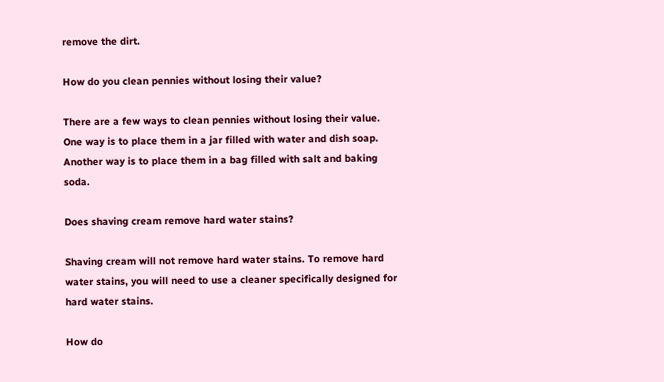remove the dirt.

How do you clean pennies without losing their value?

There are a few ways to clean pennies without losing their value. One way is to place them in a jar filled with water and dish soap. Another way is to place them in a bag filled with salt and baking soda.

Does shaving cream remove hard water stains?

Shaving cream will not remove hard water stains. To remove hard water stains, you will need to use a cleaner specifically designed for hard water stains.

How do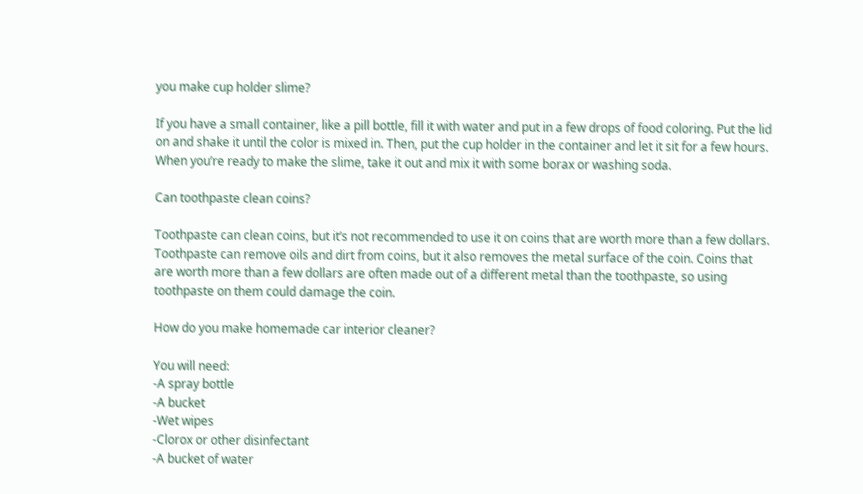you make cup holder slime?

If you have a small container, like a pill bottle, fill it with water and put in a few drops of food coloring. Put the lid on and shake it until the color is mixed in. Then, put the cup holder in the container and let it sit for a few hours. When you’re ready to make the slime, take it out and mix it with some borax or washing soda.

Can toothpaste clean coins?

Toothpaste can clean coins, but it’s not recommended to use it on coins that are worth more than a few dollars. Toothpaste can remove oils and dirt from coins, but it also removes the metal surface of the coin. Coins that are worth more than a few dollars are often made out of a different metal than the toothpaste, so using toothpaste on them could damage the coin.

How do you make homemade car interior cleaner?

You will need:
-A spray bottle
-A bucket
-Wet wipes
-Clorox or other disinfectant
-A bucket of water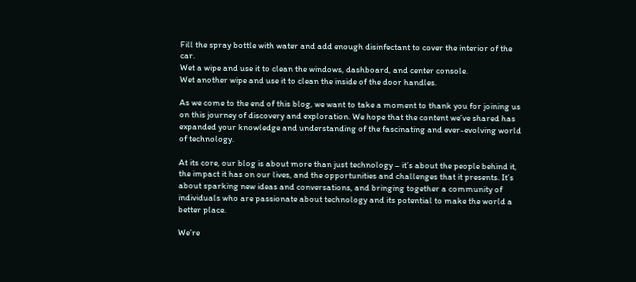Fill the spray bottle with water and add enough disinfectant to cover the interior of the car.
Wet a wipe and use it to clean the windows, dashboard, and center console.
Wet another wipe and use it to clean the inside of the door handles.

As we come to the end of this blog, we want to take a moment to thank you for joining us on this journey of discovery and exploration. We hope that the content we’ve shared has expanded your knowledge and understanding of the fascinating and ever-evolving world of technology.

At its core, our blog is about more than just technology – it’s about the people behind it, the impact it has on our lives, and the opportunities and challenges that it presents. It’s about sparking new ideas and conversations, and bringing together a community of individuals who are passionate about technology and its potential to make the world a better place.

We’re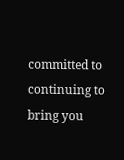committed to continuing to bring you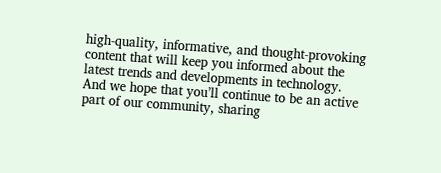high-quality, informative, and thought-provoking content that will keep you informed about the latest trends and developments in technology. And we hope that you’ll continue to be an active part of our community, sharing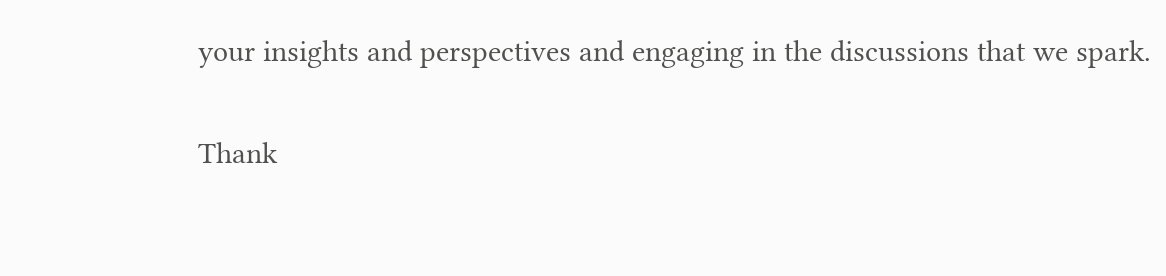your insights and perspectives and engaging in the discussions that we spark.

Thank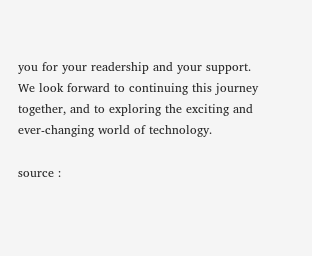you for your readership and your support. We look forward to continuing this journey together, and to exploring the exciting and ever-changing world of technology.

source :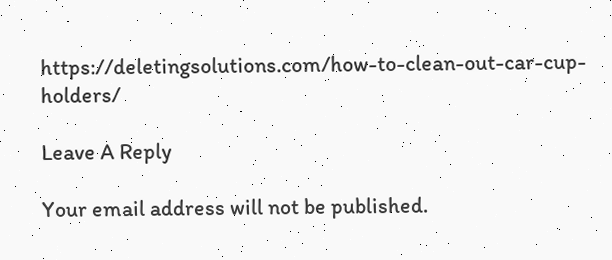https://deletingsolutions.com/how-to-clean-out-car-cup-holders/

Leave A Reply

Your email address will not be published.